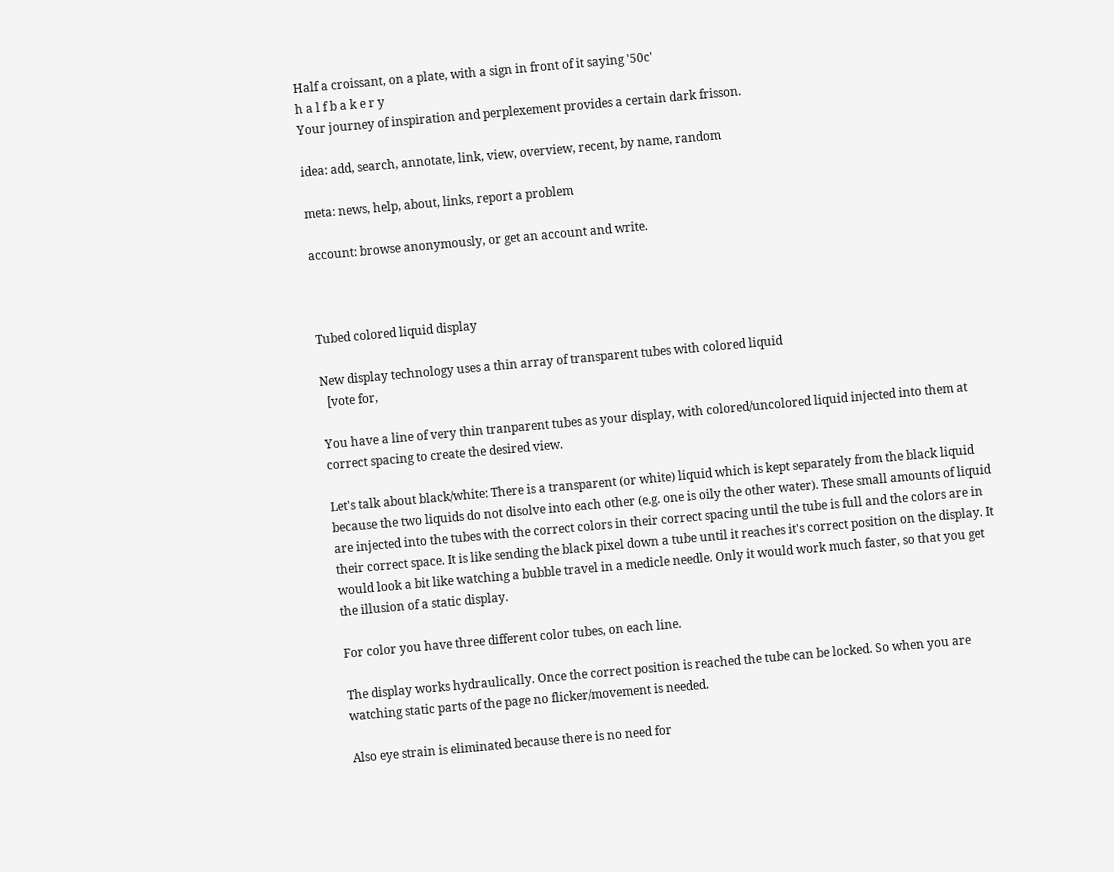Half a croissant, on a plate, with a sign in front of it saying '50c'
h a l f b a k e r y
Your journey of inspiration and perplexement provides a certain dark frisson.

idea: add, search, annotate, link, view, overview, recent, by name, random

meta: news, help, about, links, report a problem

account: browse anonymously, or get an account and write.



Tubed colored liquid display

New display technology uses a thin array of transparent tubes with colored liquid
  [vote for,

You have a line of very thin tranparent tubes as your display, with colored/uncolored liquid injected into them at correct spacing to create the desired view.

Let's talk about black/white: There is a transparent (or white) liquid which is kept separately from the black liquid because the two liquids do not disolve into each other (e.g. one is oily the other water). These small amounts of liquid are injected into the tubes with the correct colors in their correct spacing until the tube is full and the colors are in their correct space. It is like sending the black pixel down a tube until it reaches it's correct position on the display. It would look a bit like watching a bubble travel in a medicle needle. Only it would work much faster, so that you get the illusion of a static display.

For color you have three different color tubes, on each line.

The display works hydraulically. Once the correct position is reached the tube can be locked. So when you are watching static parts of the page no flicker/movement is needed.

Also eye strain is eliminated because there is no need for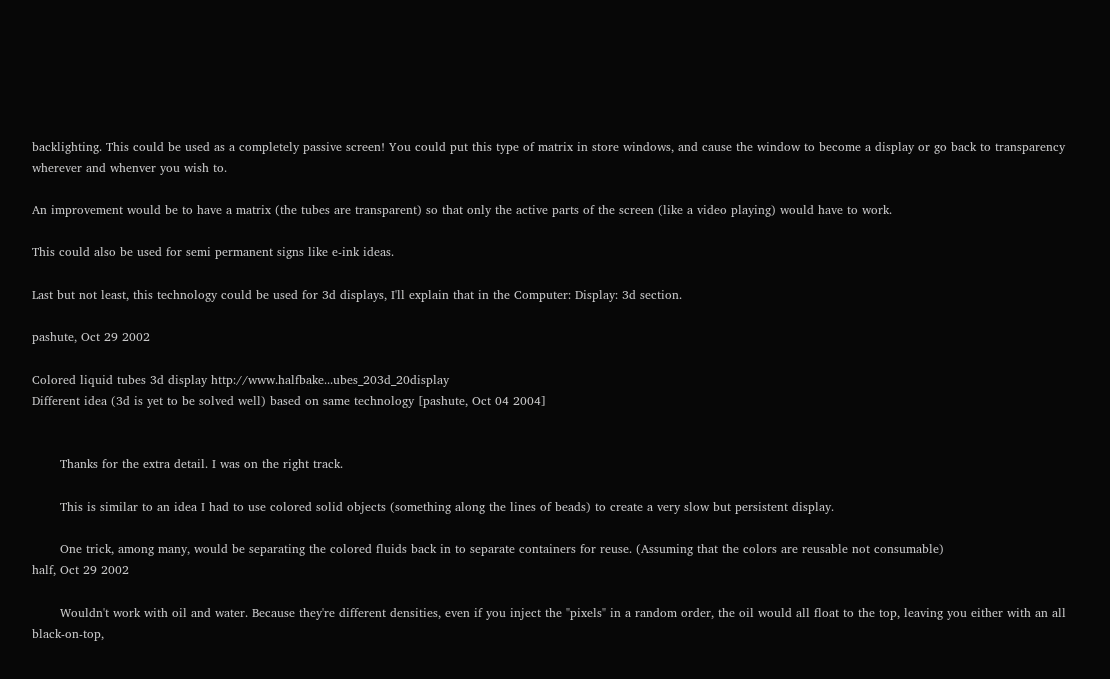backlighting. This could be used as a completely passive screen! You could put this type of matrix in store windows, and cause the window to become a display or go back to transparency wherever and whenver you wish to.

An improvement would be to have a matrix (the tubes are transparent) so that only the active parts of the screen (like a video playing) would have to work.

This could also be used for semi permanent signs like e-ink ideas.

Last but not least, this technology could be used for 3d displays, I'll explain that in the Computer: Display: 3d section.

pashute, Oct 29 2002

Colored liquid tubes 3d display http://www.halfbake...ubes_203d_20display
Different idea (3d is yet to be solved well) based on same technology [pashute, Oct 04 2004]


       Thanks for the extra detail. I was on the right track.

       This is similar to an idea I had to use colored solid objects (something along the lines of beads) to create a very slow but persistent display.

       One trick, among many, would be separating the colored fluids back in to separate containers for reuse. (Assuming that the colors are reusable not consumable)
half, Oct 29 2002

       Wouldn't work with oil and water. Because they're different densities, even if you inject the "pixels" in a random order, the oil would all float to the top, leaving you either with an all black-on-top,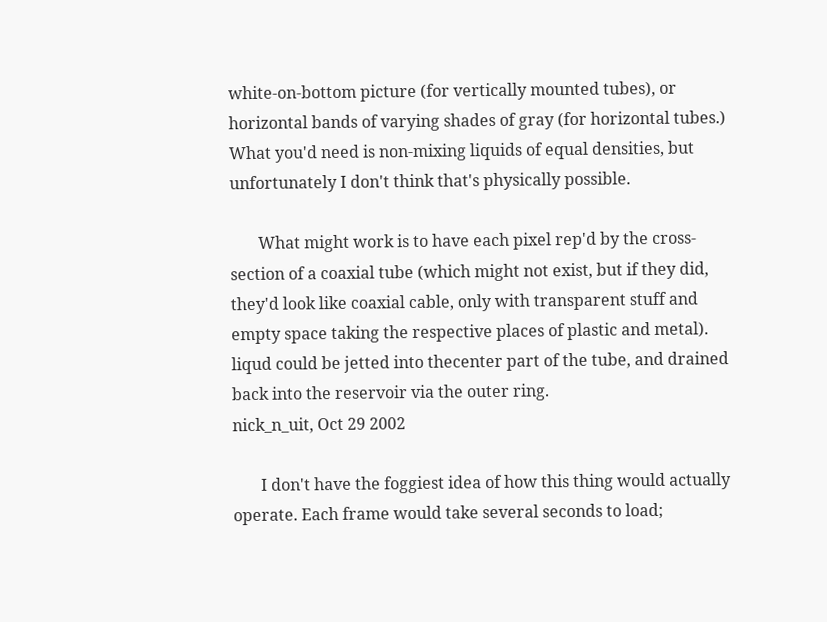white-on-bottom picture (for vertically mounted tubes), or horizontal bands of varying shades of gray (for horizontal tubes.) What you'd need is non-mixing liquids of equal densities, but unfortunately I don't think that's physically possible.

       What might work is to have each pixel rep'd by the cross-section of a coaxial tube (which might not exist, but if they did, they'd look like coaxial cable, only with transparent stuff and empty space taking the respective places of plastic and metal). liqud could be jetted into thecenter part of the tube, and drained back into the reservoir via the outer ring.
nick_n_uit, Oct 29 2002

       I don't have the foggiest idea of how this thing would actually operate. Each frame would take several seconds to load;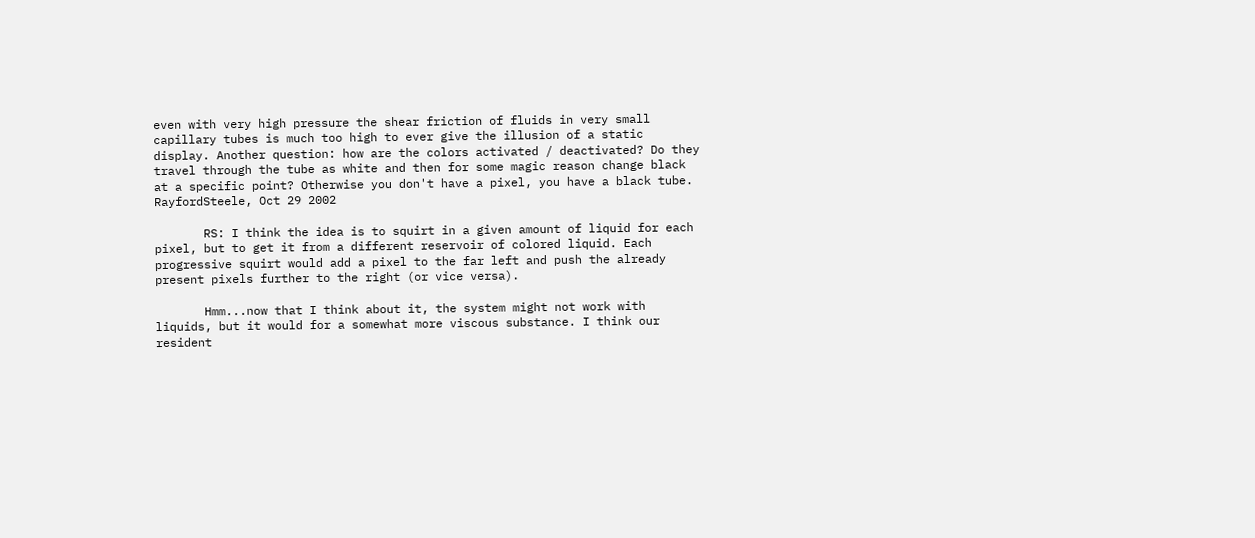even with very high pressure the shear friction of fluids in very small capillary tubes is much too high to ever give the illusion of a static display. Another question: how are the colors activated / deactivated? Do they travel through the tube as white and then for some magic reason change black at a specific point? Otherwise you don't have a pixel, you have a black tube.
RayfordSteele, Oct 29 2002

       RS: I think the idea is to squirt in a given amount of liquid for each pixel, but to get it from a different reservoir of colored liquid. Each progressive squirt would add a pixel to the far left and push the already present pixels further to the right (or vice versa).

       Hmm...now that I think about it, the system might not work with liquids, but it would for a somewhat more viscous substance. I think our resident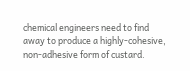chemical engineers need to find away to produce a highly-cohesive, non-adhesive form of custard.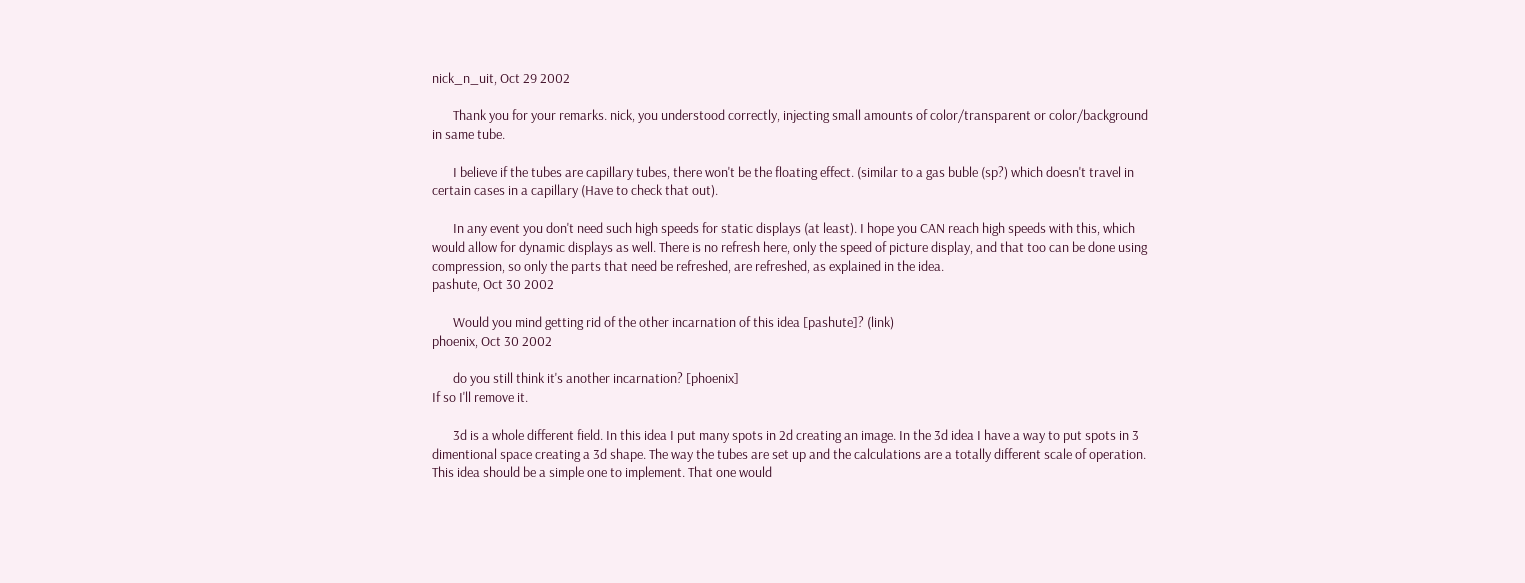nick_n_uit, Oct 29 2002

       Thank you for your remarks. nick, you understood correctly, injecting small amounts of color/transparent or color/background in same tube.

       I believe if the tubes are capillary tubes, there won't be the floating effect. (similar to a gas buble (sp?) which doesn't travel in certain cases in a capillary (Have to check that out).

       In any event you don't need such high speeds for static displays (at least). I hope you CAN reach high speeds with this, which would allow for dynamic displays as well. There is no refresh here, only the speed of picture display, and that too can be done using compression, so only the parts that need be refreshed, are refreshed, as explained in the idea.
pashute, Oct 30 2002

       Would you mind getting rid of the other incarnation of this idea [pashute]? (link)
phoenix, Oct 30 2002

       do you still think it's another incarnation? [phoenix]
If so I'll remove it.

       3d is a whole different field. In this idea I put many spots in 2d creating an image. In the 3d idea I have a way to put spots in 3 dimentional space creating a 3d shape. The way the tubes are set up and the calculations are a totally different scale of operation. This idea should be a simple one to implement. That one would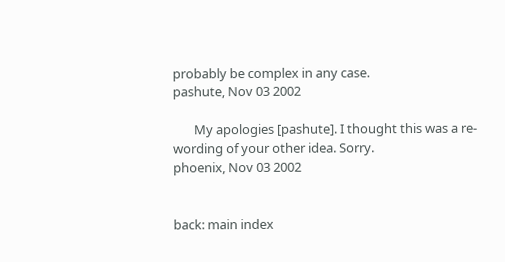probably be complex in any case.
pashute, Nov 03 2002

       My apologies [pashute]. I thought this was a re-wording of your other idea. Sorry.
phoenix, Nov 03 2002


back: main index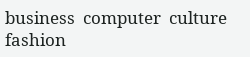business  computer  culture  fashion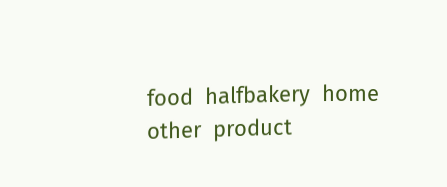food  halfbakery  home  other  product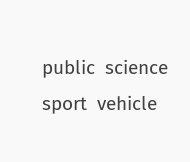public  science  sport  vehicle